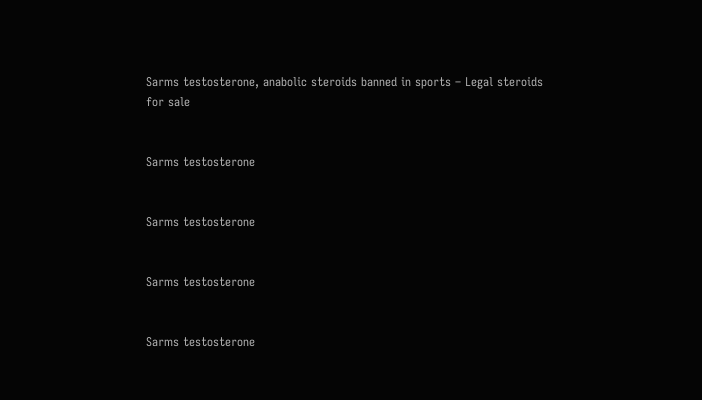Sarms testosterone, anabolic steroids banned in sports – Legal steroids for sale


Sarms testosterone


Sarms testosterone


Sarms testosterone


Sarms testosterone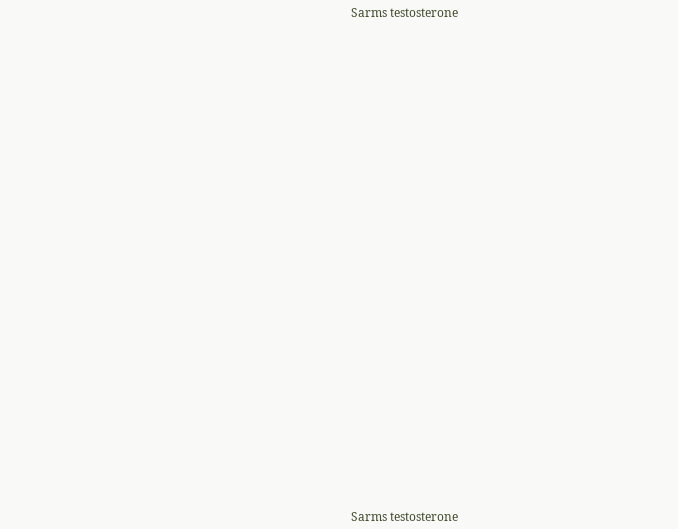Sarms testosterone





























Sarms testosterone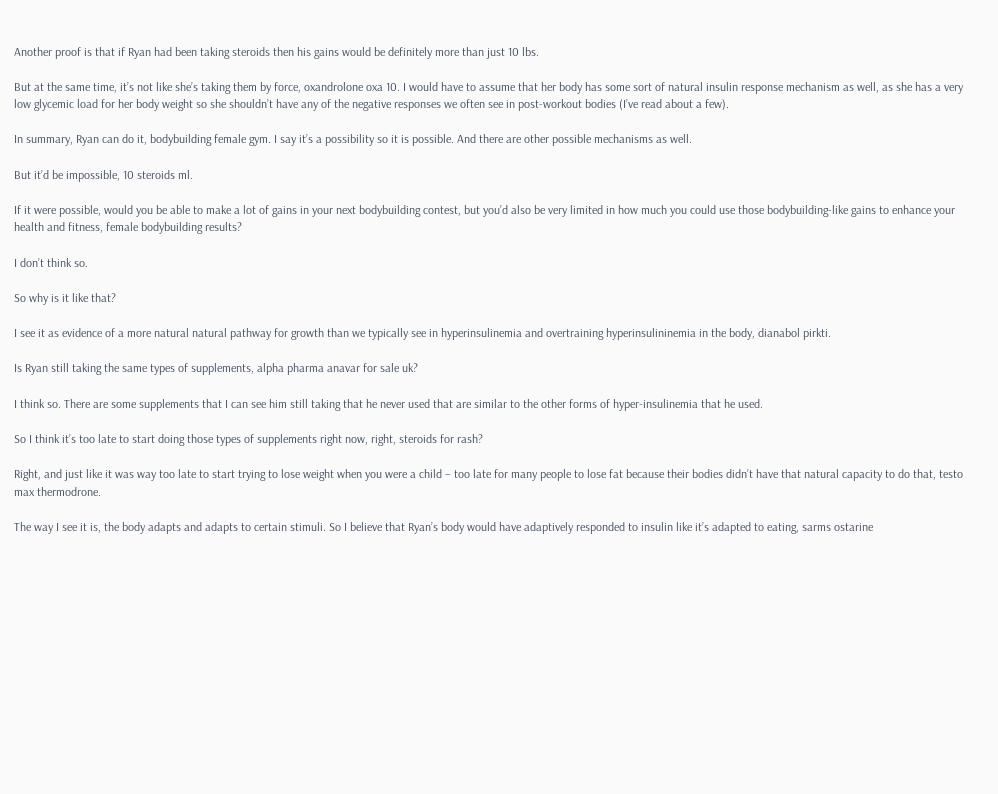Another proof is that if Ryan had been taking steroids then his gains would be definitely more than just 10 lbs.

But at the same time, it’s not like she’s taking them by force, oxandrolone oxa 10. I would have to assume that her body has some sort of natural insulin response mechanism as well, as she has a very low glycemic load for her body weight so she shouldn’t have any of the negative responses we often see in post-workout bodies (I’ve read about a few).

In summary, Ryan can do it, bodybuilding female gym. I say it’s a possibility so it is possible. And there are other possible mechanisms as well.

But it’d be impossible, 10 steroids ml.

If it were possible, would you be able to make a lot of gains in your next bodybuilding contest, but you’d also be very limited in how much you could use those bodybuilding-like gains to enhance your health and fitness, female bodybuilding results?

I don’t think so.

So why is it like that?

I see it as evidence of a more natural natural pathway for growth than we typically see in hyperinsulinemia and overtraining hyperinsulininemia in the body, dianabol pirkti.

Is Ryan still taking the same types of supplements, alpha pharma anavar for sale uk?

I think so. There are some supplements that I can see him still taking that he never used that are similar to the other forms of hyper-insulinemia that he used.

So I think it’s too late to start doing those types of supplements right now, right, steroids for rash?

Right, and just like it was way too late to start trying to lose weight when you were a child – too late for many people to lose fat because their bodies didn’t have that natural capacity to do that, testo max thermodrone.

The way I see it is, the body adapts and adapts to certain stimuli. So I believe that Ryan’s body would have adaptively responded to insulin like it’s adapted to eating, sarms ostarine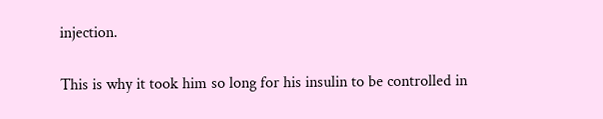injection.

This is why it took him so long for his insulin to be controlled in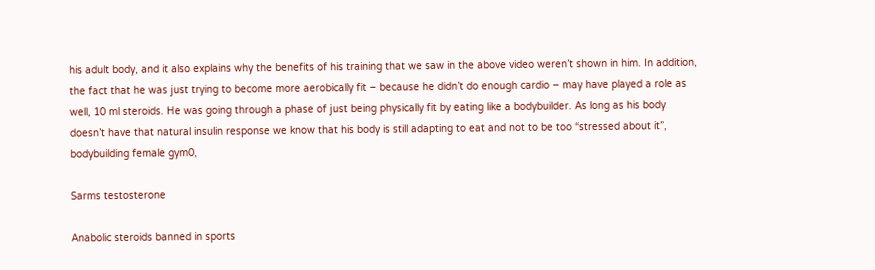his adult body, and it also explains why the benefits of his training that we saw in the above video weren’t shown in him. In addition, the fact that he was just trying to become more aerobically fit – because he didn’t do enough cardio – may have played a role as well, 10 ml steroids. He was going through a phase of just being physically fit by eating like a bodybuilder. As long as his body doesn’t have that natural insulin response we know that his body is still adapting to eat and not to be too “stressed about it”, bodybuilding female gym0,

Sarms testosterone

Anabolic steroids banned in sports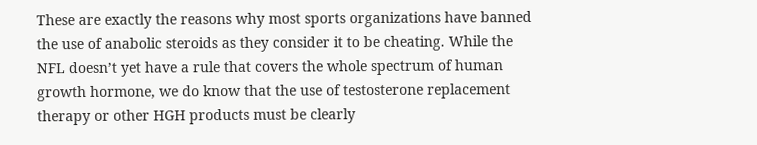These are exactly the reasons why most sports organizations have banned the use of anabolic steroids as they consider it to be cheating. While the NFL doesn’t yet have a rule that covers the whole spectrum of human growth hormone, we do know that the use of testosterone replacement therapy or other HGH products must be clearly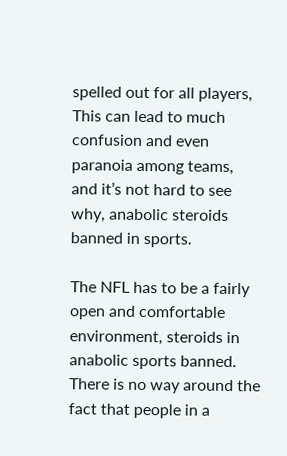spelled out for all players, This can lead to much confusion and even paranoia among teams, and it’s not hard to see why, anabolic steroids banned in sports.

The NFL has to be a fairly open and comfortable environment, steroids in anabolic sports banned. There is no way around the fact that people in a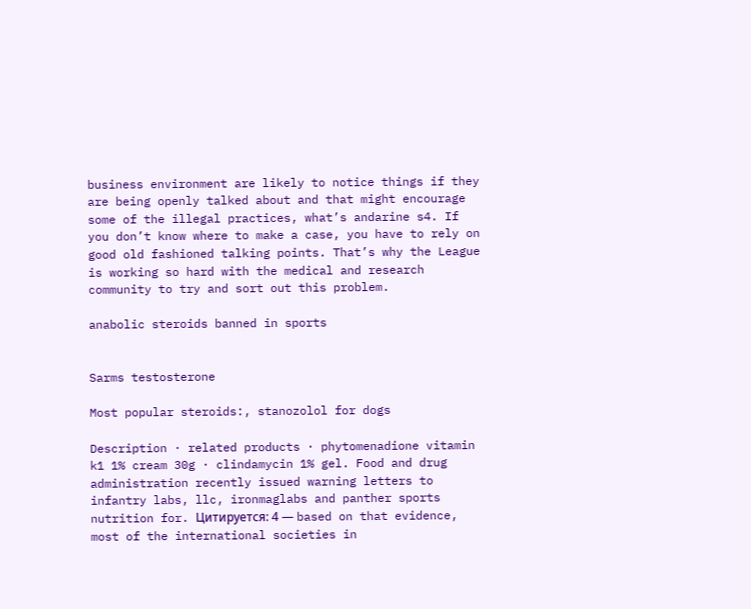business environment are likely to notice things if they are being openly talked about and that might encourage some of the illegal practices, what’s andarine s4. If you don’t know where to make a case, you have to rely on good old fashioned talking points. That’s why the League is working so hard with the medical and research community to try and sort out this problem.

anabolic steroids banned in sports


Sarms testosterone

Most popular steroids:, stanozolol for dogs

Description · related products · phytomenadione vitamin k1 1% cream 30g · clindamycin 1% gel. Food and drug administration recently issued warning letters to infantry labs, llc, ironmaglabs and panther sports nutrition for. Цитируется: 4 — based on that evidence, most of the international societies in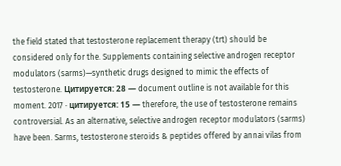the field stated that testosterone replacement therapy (trt) should be considered only for the. Supplements containing selective androgen receptor modulators (sarms)—synthetic drugs designed to mimic the effects of testosterone. Цитируется: 28 — document outline is not available for this moment. 2017 · цитируется: 15 — therefore, the use of testosterone remains controversial. As an alternative, selective androgen receptor modulators (sarms) have been. Sarms, testosterone steroids & peptides offered by annai vilas from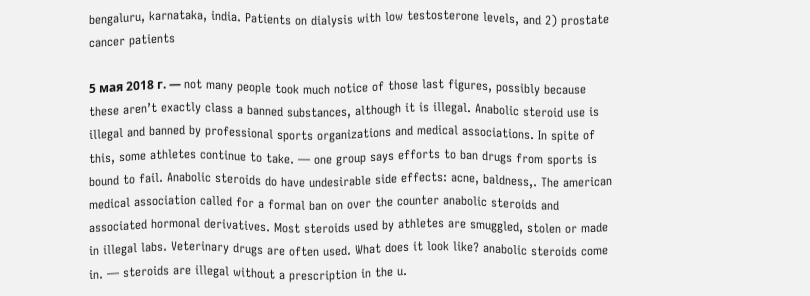bengaluru, karnataka, india. Patients on dialysis with low testosterone levels, and 2) prostate cancer patients

5 мая 2018 г. — not many people took much notice of those last figures, possibly because these aren’t exactly class a banned substances, although it is illegal. Anabolic steroid use is illegal and banned by professional sports organizations and medical associations. In spite of this, some athletes continue to take. — one group says efforts to ban drugs from sports is bound to fail. Anabolic steroids do have undesirable side effects: acne, baldness,. The american medical association called for a formal ban on over the counter anabolic steroids and associated hormonal derivatives. Most steroids used by athletes are smuggled, stolen or made in illegal labs. Veterinary drugs are often used. What does it look like? anabolic steroids come in. — steroids are illegal without a prescription in the u.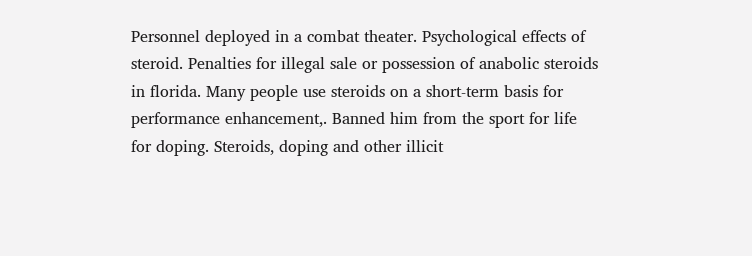Personnel deployed in a combat theater. Psychological effects of steroid. Penalties for illegal sale or possession of anabolic steroids in florida. Many people use steroids on a short-term basis for performance enhancement,. Banned him from the sport for life for doping. Steroids, doping and other illicit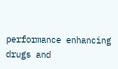performance enhancing drugs and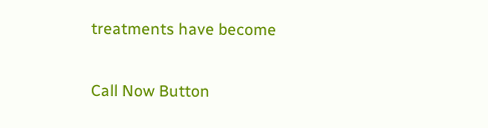treatments have become


Call Now Button